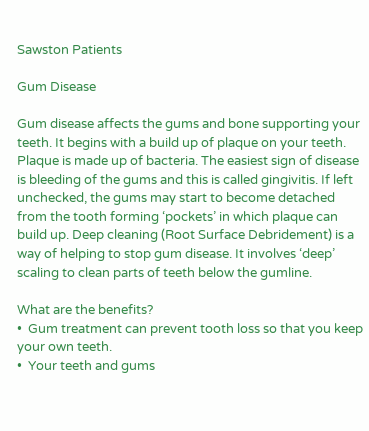Sawston Patients

Gum Disease

Gum disease affects the gums and bone supporting your teeth. It begins with a build up of plaque on your teeth. Plaque is made up of bacteria. The easiest sign of disease is bleeding of the gums and this is called gingivitis. If left unchecked, the gums may start to become detached from the tooth forming ‘pockets’ in which plaque can build up. Deep cleaning (Root Surface Debridement) is a way of helping to stop gum disease. It involves ‘deep’ scaling to clean parts of teeth below the gumline.

What are the benefits?
•  Gum treatment can prevent tooth loss so that you keep your own teeth.
•  Your teeth and gums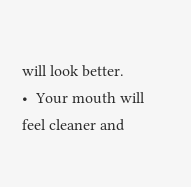will look better.
•  Your mouth will feel cleaner and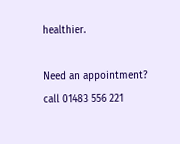healthier.

Need an appointment?
call 01483 556 221